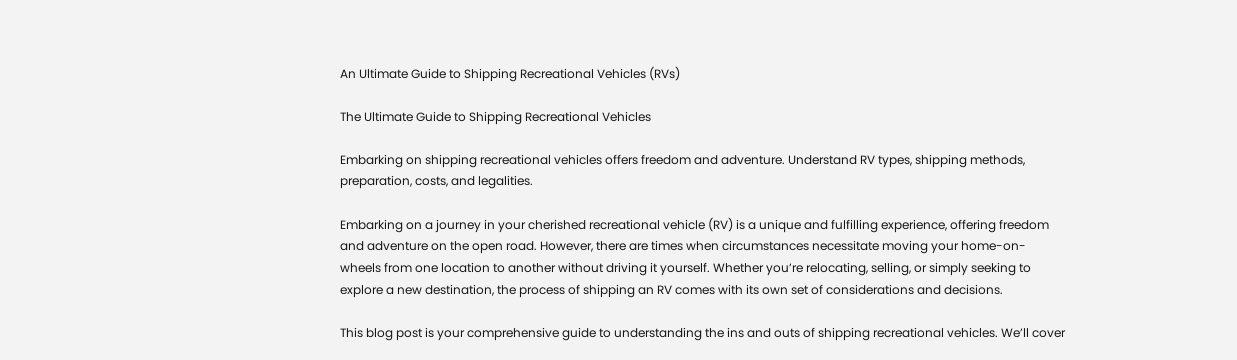An Ultimate Guide to Shipping Recreational Vehicles (RVs)

The Ultimate Guide to Shipping Recreational Vehicles

Embarking on shipping recreational vehicles offers freedom and adventure. Understand RV types, shipping methods, preparation, costs, and legalities.

Embarking on a journey in your cherished recreational vehicle (RV) is a unique and fulfilling experience, offering freedom and adventure on the open road. However, there are times when circumstances necessitate moving your home-on-wheels from one location to another without driving it yourself. Whether you’re relocating, selling, or simply seeking to explore a new destination, the process of shipping an RV comes with its own set of considerations and decisions.

This blog post is your comprehensive guide to understanding the ins and outs of shipping recreational vehicles. We’ll cover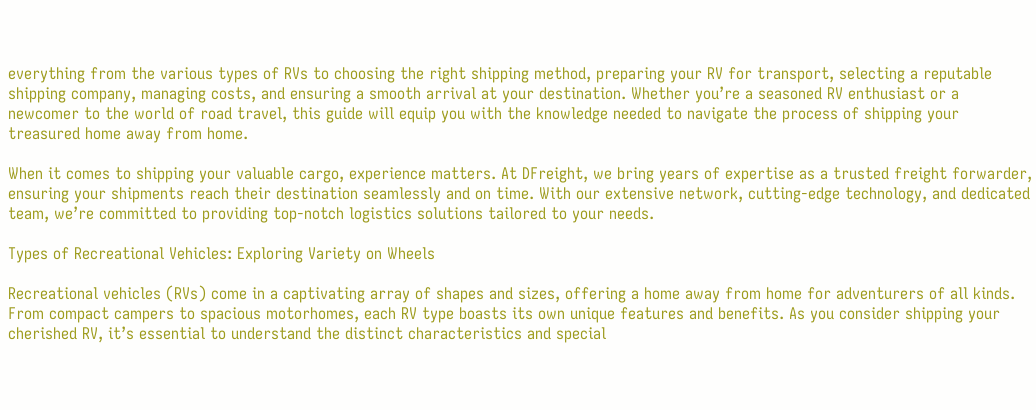everything from the various types of RVs to choosing the right shipping method, preparing your RV for transport, selecting a reputable shipping company, managing costs, and ensuring a smooth arrival at your destination. Whether you’re a seasoned RV enthusiast or a newcomer to the world of road travel, this guide will equip you with the knowledge needed to navigate the process of shipping your treasured home away from home.

When it comes to shipping your valuable cargo, experience matters. At DFreight, we bring years of expertise as a trusted freight forwarder, ensuring your shipments reach their destination seamlessly and on time. With our extensive network, cutting-edge technology, and dedicated team, we’re committed to providing top-notch logistics solutions tailored to your needs.

Types of Recreational Vehicles: Exploring Variety on Wheels

Recreational vehicles (RVs) come in a captivating array of shapes and sizes, offering a home away from home for adventurers of all kinds. From compact campers to spacious motorhomes, each RV type boasts its own unique features and benefits. As you consider shipping your cherished RV, it’s essential to understand the distinct characteristics and special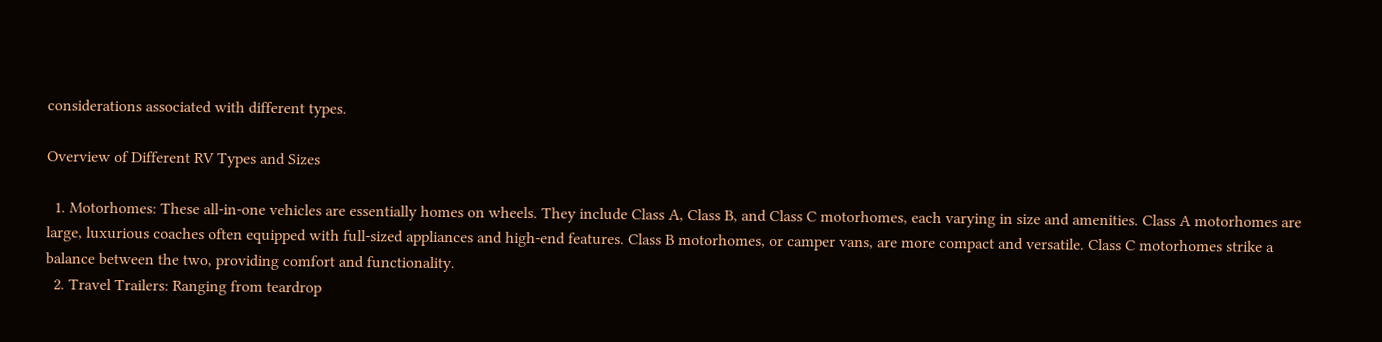considerations associated with different types.

Overview of Different RV Types and Sizes

  1. Motorhomes: These all-in-one vehicles are essentially homes on wheels. They include Class A, Class B, and Class C motorhomes, each varying in size and amenities. Class A motorhomes are large, luxurious coaches often equipped with full-sized appliances and high-end features. Class B motorhomes, or camper vans, are more compact and versatile. Class C motorhomes strike a balance between the two, providing comfort and functionality.
  2. Travel Trailers: Ranging from teardrop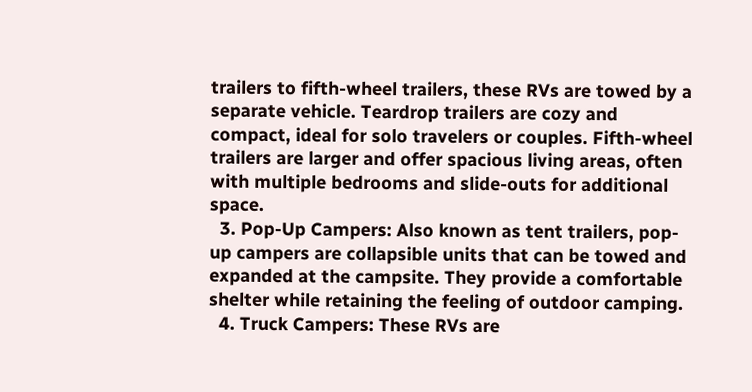trailers to fifth-wheel trailers, these RVs are towed by a separate vehicle. Teardrop trailers are cozy and compact, ideal for solo travelers or couples. Fifth-wheel trailers are larger and offer spacious living areas, often with multiple bedrooms and slide-outs for additional space.
  3. Pop-Up Campers: Also known as tent trailers, pop-up campers are collapsible units that can be towed and expanded at the campsite. They provide a comfortable shelter while retaining the feeling of outdoor camping.
  4. Truck Campers: These RVs are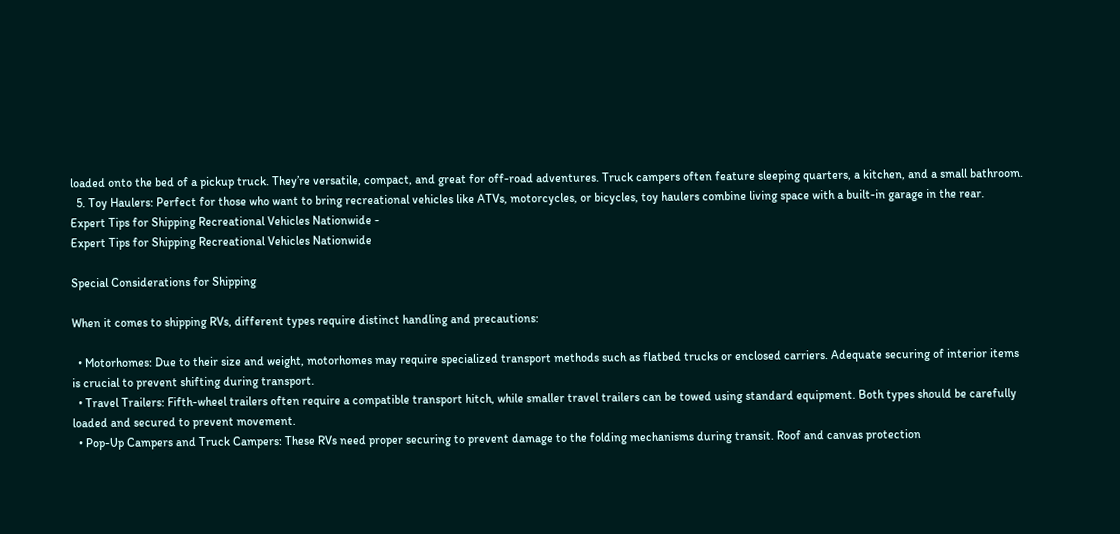loaded onto the bed of a pickup truck. They’re versatile, compact, and great for off-road adventures. Truck campers often feature sleeping quarters, a kitchen, and a small bathroom.
  5. Toy Haulers: Perfect for those who want to bring recreational vehicles like ATVs, motorcycles, or bicycles, toy haulers combine living space with a built-in garage in the rear.
Expert Tips for Shipping Recreational Vehicles Nationwide -
Expert Tips for Shipping Recreational Vehicles Nationwide

Special Considerations for Shipping

When it comes to shipping RVs, different types require distinct handling and precautions:

  • Motorhomes: Due to their size and weight, motorhomes may require specialized transport methods such as flatbed trucks or enclosed carriers. Adequate securing of interior items is crucial to prevent shifting during transport.
  • Travel Trailers: Fifth-wheel trailers often require a compatible transport hitch, while smaller travel trailers can be towed using standard equipment. Both types should be carefully loaded and secured to prevent movement.
  • Pop-Up Campers and Truck Campers: These RVs need proper securing to prevent damage to the folding mechanisms during transit. Roof and canvas protection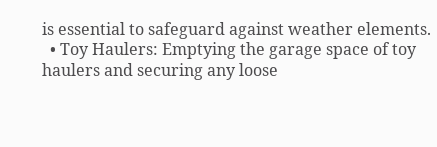is essential to safeguard against weather elements.
  • Toy Haulers: Emptying the garage space of toy haulers and securing any loose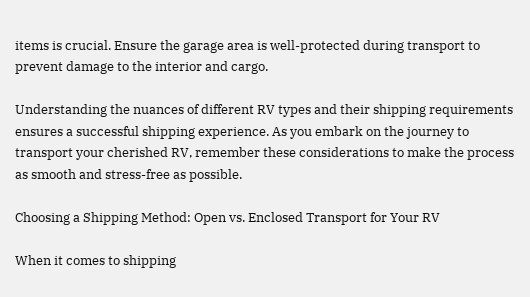items is crucial. Ensure the garage area is well-protected during transport to prevent damage to the interior and cargo.

Understanding the nuances of different RV types and their shipping requirements ensures a successful shipping experience. As you embark on the journey to transport your cherished RV, remember these considerations to make the process as smooth and stress-free as possible.

Choosing a Shipping Method: Open vs. Enclosed Transport for Your RV

When it comes to shipping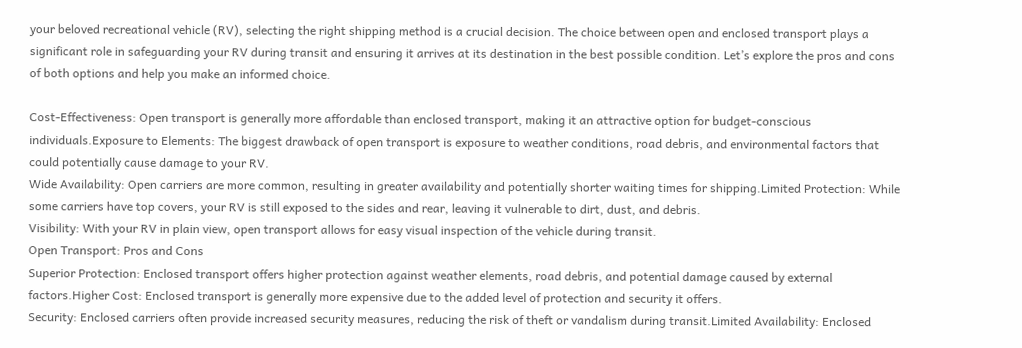your beloved recreational vehicle (RV), selecting the right shipping method is a crucial decision. The choice between open and enclosed transport plays a significant role in safeguarding your RV during transit and ensuring it arrives at its destination in the best possible condition. Let’s explore the pros and cons of both options and help you make an informed choice.

Cost-Effectiveness: Open transport is generally more affordable than enclosed transport, making it an attractive option for budget-conscious individuals.Exposure to Elements: The biggest drawback of open transport is exposure to weather conditions, road debris, and environmental factors that could potentially cause damage to your RV.
Wide Availability: Open carriers are more common, resulting in greater availability and potentially shorter waiting times for shipping.Limited Protection: While some carriers have top covers, your RV is still exposed to the sides and rear, leaving it vulnerable to dirt, dust, and debris.
Visibility: With your RV in plain view, open transport allows for easy visual inspection of the vehicle during transit.
Open Transport: Pros and Cons
Superior Protection: Enclosed transport offers higher protection against weather elements, road debris, and potential damage caused by external factors.Higher Cost: Enclosed transport is generally more expensive due to the added level of protection and security it offers.
Security: Enclosed carriers often provide increased security measures, reducing the risk of theft or vandalism during transit.Limited Availability: Enclosed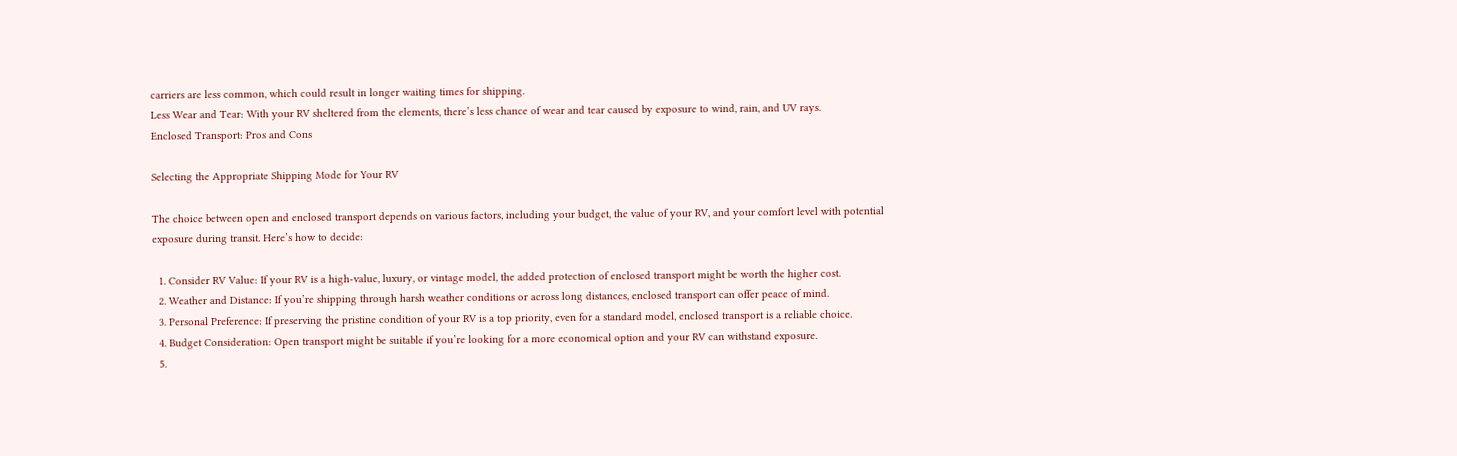carriers are less common, which could result in longer waiting times for shipping.
Less Wear and Tear: With your RV sheltered from the elements, there’s less chance of wear and tear caused by exposure to wind, rain, and UV rays.
Enclosed Transport: Pros and Cons

Selecting the Appropriate Shipping Mode for Your RV

The choice between open and enclosed transport depends on various factors, including your budget, the value of your RV, and your comfort level with potential exposure during transit. Here’s how to decide:

  1. Consider RV Value: If your RV is a high-value, luxury, or vintage model, the added protection of enclosed transport might be worth the higher cost.
  2. Weather and Distance: If you’re shipping through harsh weather conditions or across long distances, enclosed transport can offer peace of mind.
  3. Personal Preference: If preserving the pristine condition of your RV is a top priority, even for a standard model, enclosed transport is a reliable choice.
  4. Budget Consideration: Open transport might be suitable if you’re looking for a more economical option and your RV can withstand exposure.
  5.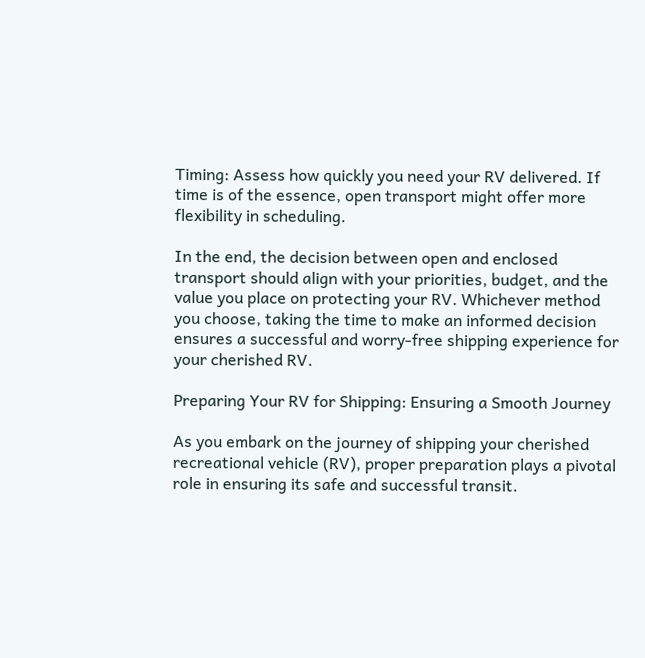Timing: Assess how quickly you need your RV delivered. If time is of the essence, open transport might offer more flexibility in scheduling.

In the end, the decision between open and enclosed transport should align with your priorities, budget, and the value you place on protecting your RV. Whichever method you choose, taking the time to make an informed decision ensures a successful and worry-free shipping experience for your cherished RV.

Preparing Your RV for Shipping: Ensuring a Smooth Journey

As you embark on the journey of shipping your cherished recreational vehicle (RV), proper preparation plays a pivotal role in ensuring its safe and successful transit.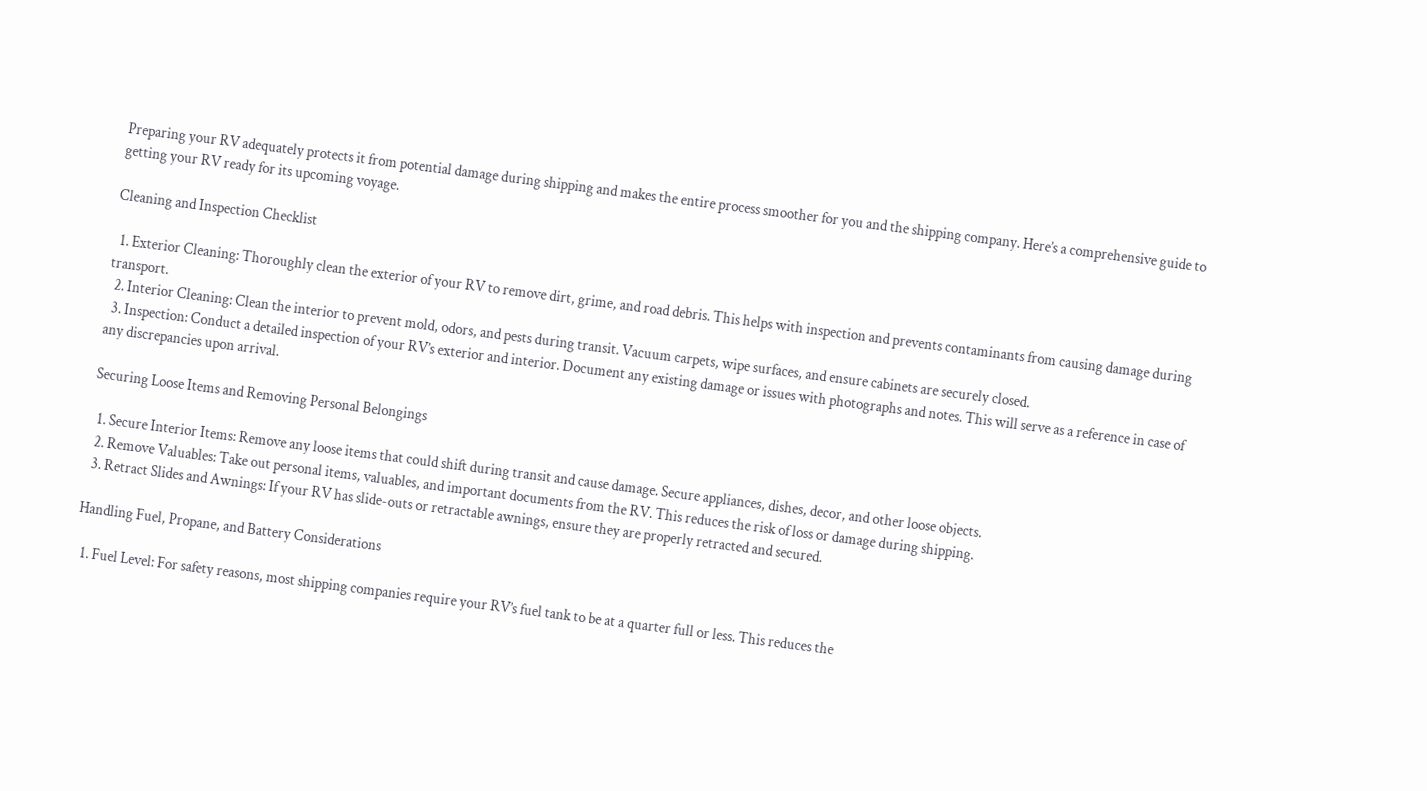Preparing your RV adequately protects it from potential damage during shipping and makes the entire process smoother for you and the shipping company. Here’s a comprehensive guide to getting your RV ready for its upcoming voyage.

Cleaning and Inspection Checklist

  1. Exterior Cleaning: Thoroughly clean the exterior of your RV to remove dirt, grime, and road debris. This helps with inspection and prevents contaminants from causing damage during transport.
  2. Interior Cleaning: Clean the interior to prevent mold, odors, and pests during transit. Vacuum carpets, wipe surfaces, and ensure cabinets are securely closed.
  3. Inspection: Conduct a detailed inspection of your RV’s exterior and interior. Document any existing damage or issues with photographs and notes. This will serve as a reference in case of any discrepancies upon arrival.

Securing Loose Items and Removing Personal Belongings

  1. Secure Interior Items: Remove any loose items that could shift during transit and cause damage. Secure appliances, dishes, decor, and other loose objects.
  2. Remove Valuables: Take out personal items, valuables, and important documents from the RV. This reduces the risk of loss or damage during shipping.
  3. Retract Slides and Awnings: If your RV has slide-outs or retractable awnings, ensure they are properly retracted and secured.

Handling Fuel, Propane, and Battery Considerations

  1. Fuel Level: For safety reasons, most shipping companies require your RV’s fuel tank to be at a quarter full or less. This reduces the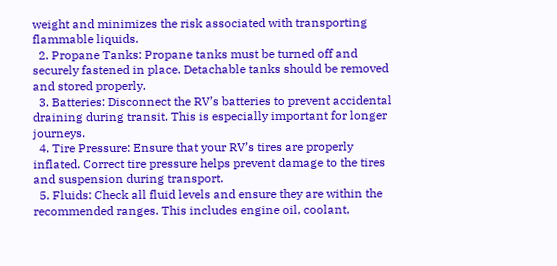weight and minimizes the risk associated with transporting flammable liquids.
  2. Propane Tanks: Propane tanks must be turned off and securely fastened in place. Detachable tanks should be removed and stored properly.
  3. Batteries: Disconnect the RV’s batteries to prevent accidental draining during transit. This is especially important for longer journeys.
  4. Tire Pressure: Ensure that your RV’s tires are properly inflated. Correct tire pressure helps prevent damage to the tires and suspension during transport.
  5. Fluids: Check all fluid levels and ensure they are within the recommended ranges. This includes engine oil, coolant,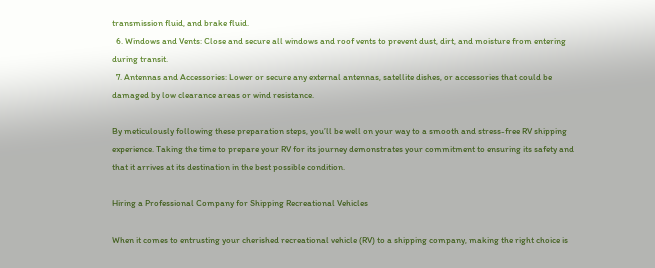transmission fluid, and brake fluid.
  6. Windows and Vents: Close and secure all windows and roof vents to prevent dust, dirt, and moisture from entering during transit.
  7. Antennas and Accessories: Lower or secure any external antennas, satellite dishes, or accessories that could be damaged by low clearance areas or wind resistance.

By meticulously following these preparation steps, you’ll be well on your way to a smooth and stress-free RV shipping experience. Taking the time to prepare your RV for its journey demonstrates your commitment to ensuring its safety and that it arrives at its destination in the best possible condition.

Hiring a Professional Company for Shipping Recreational Vehicles

When it comes to entrusting your cherished recreational vehicle (RV) to a shipping company, making the right choice is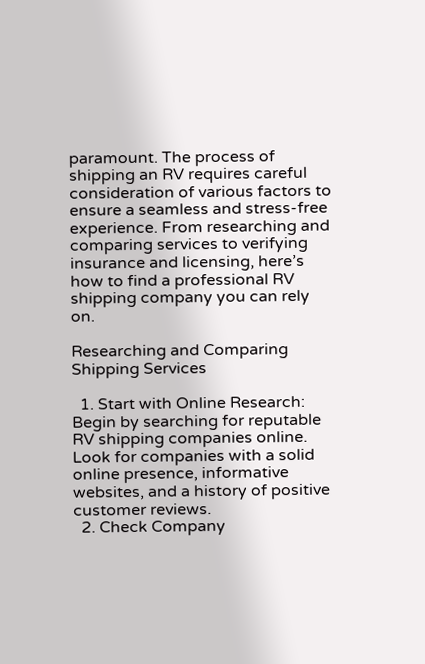paramount. The process of shipping an RV requires careful consideration of various factors to ensure a seamless and stress-free experience. From researching and comparing services to verifying insurance and licensing, here’s how to find a professional RV shipping company you can rely on.

Researching and Comparing Shipping Services

  1. Start with Online Research: Begin by searching for reputable RV shipping companies online. Look for companies with a solid online presence, informative websites, and a history of positive customer reviews.
  2. Check Company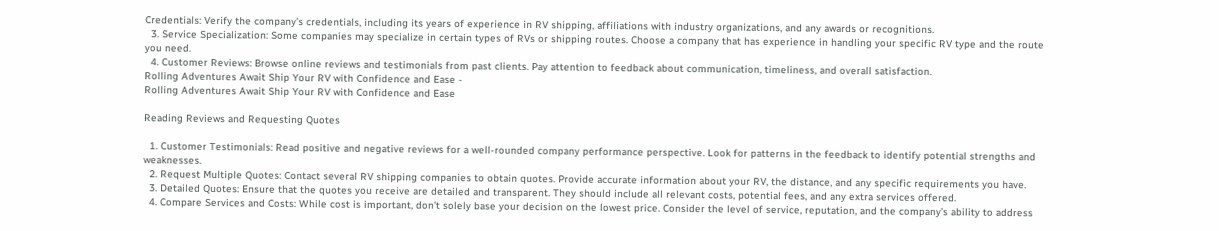Credentials: Verify the company’s credentials, including its years of experience in RV shipping, affiliations with industry organizations, and any awards or recognitions.
  3. Service Specialization: Some companies may specialize in certain types of RVs or shipping routes. Choose a company that has experience in handling your specific RV type and the route you need.
  4. Customer Reviews: Browse online reviews and testimonials from past clients. Pay attention to feedback about communication, timeliness, and overall satisfaction.
Rolling Adventures Await Ship Your RV with Confidence and Ease -
Rolling Adventures Await Ship Your RV with Confidence and Ease

Reading Reviews and Requesting Quotes

  1. Customer Testimonials: Read positive and negative reviews for a well-rounded company performance perspective. Look for patterns in the feedback to identify potential strengths and weaknesses.
  2. Request Multiple Quotes: Contact several RV shipping companies to obtain quotes. Provide accurate information about your RV, the distance, and any specific requirements you have.
  3. Detailed Quotes: Ensure that the quotes you receive are detailed and transparent. They should include all relevant costs, potential fees, and any extra services offered.
  4. Compare Services and Costs: While cost is important, don’t solely base your decision on the lowest price. Consider the level of service, reputation, and the company’s ability to address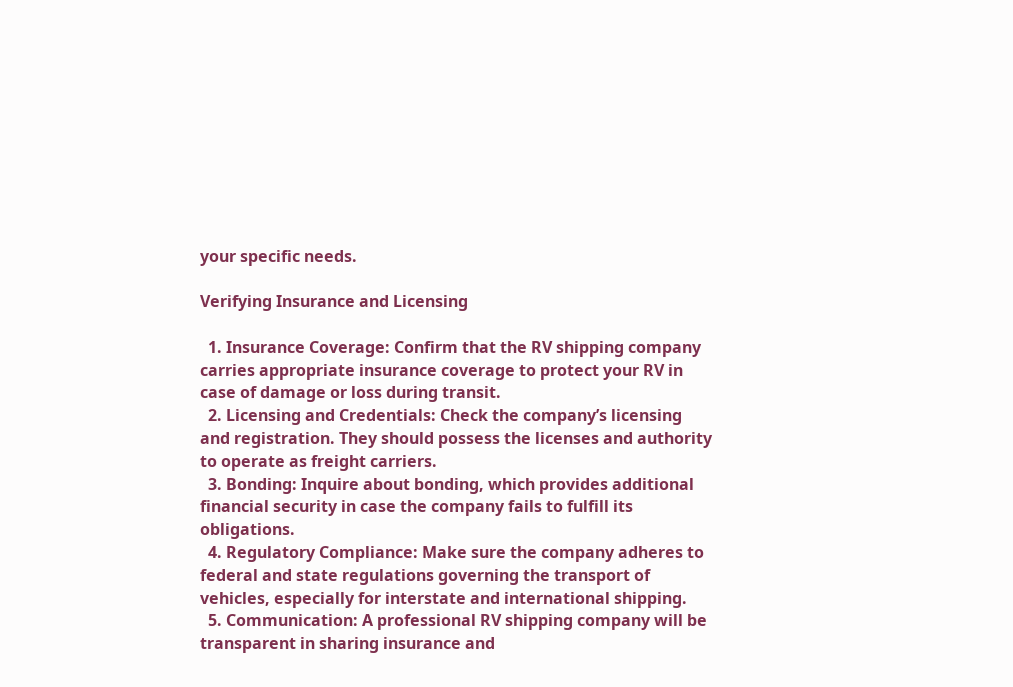your specific needs.

Verifying Insurance and Licensing

  1. Insurance Coverage: Confirm that the RV shipping company carries appropriate insurance coverage to protect your RV in case of damage or loss during transit.
  2. Licensing and Credentials: Check the company’s licensing and registration. They should possess the licenses and authority to operate as freight carriers.
  3. Bonding: Inquire about bonding, which provides additional financial security in case the company fails to fulfill its obligations.
  4. Regulatory Compliance: Make sure the company adheres to federal and state regulations governing the transport of vehicles, especially for interstate and international shipping.
  5. Communication: A professional RV shipping company will be transparent in sharing insurance and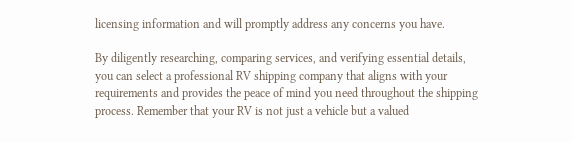licensing information and will promptly address any concerns you have.

By diligently researching, comparing services, and verifying essential details, you can select a professional RV shipping company that aligns with your requirements and provides the peace of mind you need throughout the shipping process. Remember that your RV is not just a vehicle but a valued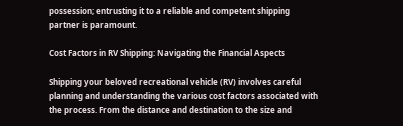possession; entrusting it to a reliable and competent shipping partner is paramount.

Cost Factors in RV Shipping: Navigating the Financial Aspects

Shipping your beloved recreational vehicle (RV) involves careful planning and understanding the various cost factors associated with the process. From the distance and destination to the size and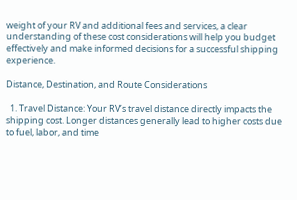weight of your RV and additional fees and services, a clear understanding of these cost considerations will help you budget effectively and make informed decisions for a successful shipping experience.

Distance, Destination, and Route Considerations

  1. Travel Distance: Your RV’s travel distance directly impacts the shipping cost. Longer distances generally lead to higher costs due to fuel, labor, and time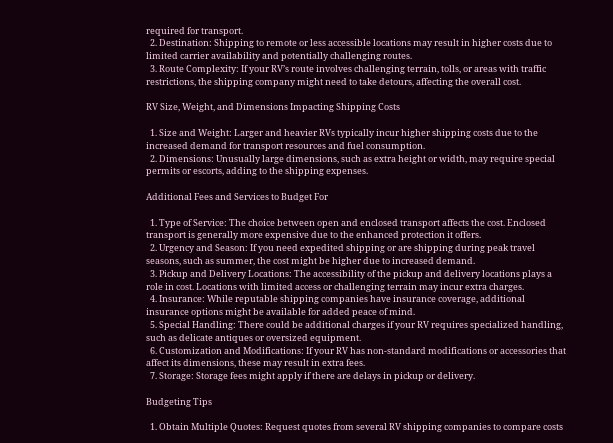required for transport.
  2. Destination: Shipping to remote or less accessible locations may result in higher costs due to limited carrier availability and potentially challenging routes.
  3. Route Complexity: If your RV’s route involves challenging terrain, tolls, or areas with traffic restrictions, the shipping company might need to take detours, affecting the overall cost.

RV Size, Weight, and Dimensions Impacting Shipping Costs

  1. Size and Weight: Larger and heavier RVs typically incur higher shipping costs due to the increased demand for transport resources and fuel consumption.
  2. Dimensions: Unusually large dimensions, such as extra height or width, may require special permits or escorts, adding to the shipping expenses.

Additional Fees and Services to Budget For

  1. Type of Service: The choice between open and enclosed transport affects the cost. Enclosed transport is generally more expensive due to the enhanced protection it offers.
  2. Urgency and Season: If you need expedited shipping or are shipping during peak travel seasons, such as summer, the cost might be higher due to increased demand.
  3. Pickup and Delivery Locations: The accessibility of the pickup and delivery locations plays a role in cost. Locations with limited access or challenging terrain may incur extra charges.
  4. Insurance: While reputable shipping companies have insurance coverage, additional insurance options might be available for added peace of mind.
  5. Special Handling: There could be additional charges if your RV requires specialized handling, such as delicate antiques or oversized equipment.
  6. Customization and Modifications: If your RV has non-standard modifications or accessories that affect its dimensions, these may result in extra fees.
  7. Storage: Storage fees might apply if there are delays in pickup or delivery.

Budgeting Tips

  1. Obtain Multiple Quotes: Request quotes from several RV shipping companies to compare costs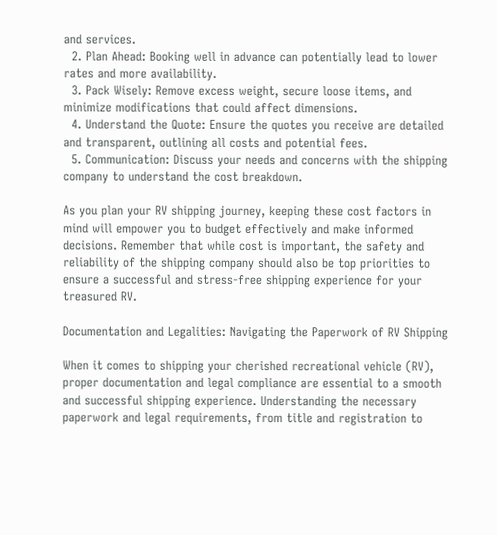and services.
  2. Plan Ahead: Booking well in advance can potentially lead to lower rates and more availability.
  3. Pack Wisely: Remove excess weight, secure loose items, and minimize modifications that could affect dimensions.
  4. Understand the Quote: Ensure the quotes you receive are detailed and transparent, outlining all costs and potential fees.
  5. Communication: Discuss your needs and concerns with the shipping company to understand the cost breakdown.

As you plan your RV shipping journey, keeping these cost factors in mind will empower you to budget effectively and make informed decisions. Remember that while cost is important, the safety and reliability of the shipping company should also be top priorities to ensure a successful and stress-free shipping experience for your treasured RV.

Documentation and Legalities: Navigating the Paperwork of RV Shipping

When it comes to shipping your cherished recreational vehicle (RV), proper documentation and legal compliance are essential to a smooth and successful shipping experience. Understanding the necessary paperwork and legal requirements, from title and registration to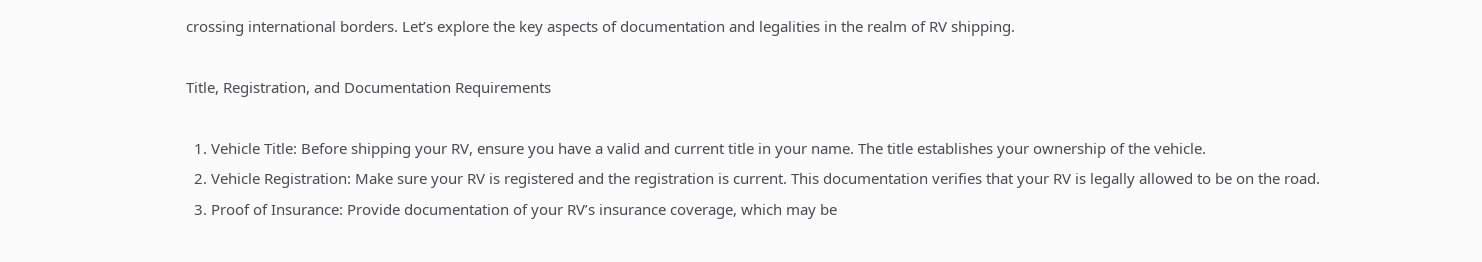crossing international borders. Let’s explore the key aspects of documentation and legalities in the realm of RV shipping.

Title, Registration, and Documentation Requirements

  1. Vehicle Title: Before shipping your RV, ensure you have a valid and current title in your name. The title establishes your ownership of the vehicle.
  2. Vehicle Registration: Make sure your RV is registered and the registration is current. This documentation verifies that your RV is legally allowed to be on the road.
  3. Proof of Insurance: Provide documentation of your RV’s insurance coverage, which may be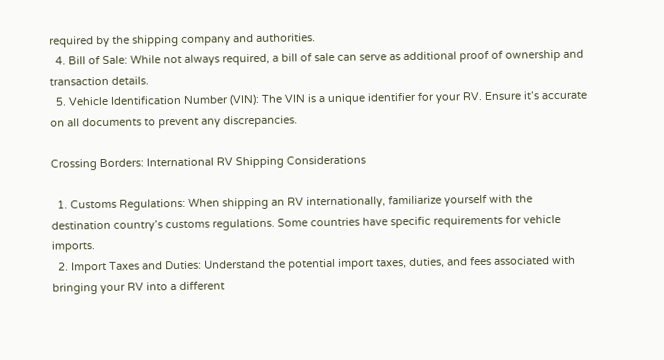required by the shipping company and authorities.
  4. Bill of Sale: While not always required, a bill of sale can serve as additional proof of ownership and transaction details.
  5. Vehicle Identification Number (VIN): The VIN is a unique identifier for your RV. Ensure it’s accurate on all documents to prevent any discrepancies.

Crossing Borders: International RV Shipping Considerations

  1. Customs Regulations: When shipping an RV internationally, familiarize yourself with the destination country’s customs regulations. Some countries have specific requirements for vehicle imports.
  2. Import Taxes and Duties: Understand the potential import taxes, duties, and fees associated with bringing your RV into a different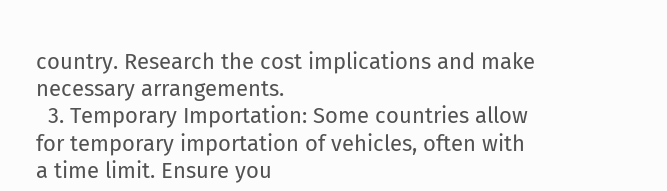country. Research the cost implications and make necessary arrangements.
  3. Temporary Importation: Some countries allow for temporary importation of vehicles, often with a time limit. Ensure you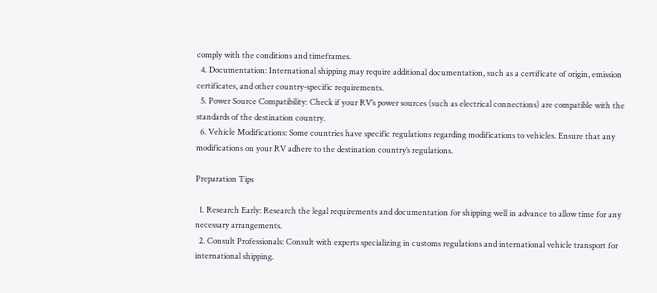comply with the conditions and timeframes.
  4. Documentation: International shipping may require additional documentation, such as a certificate of origin, emission certificates, and other country-specific requirements.
  5. Power Source Compatibility: Check if your RV’s power sources (such as electrical connections) are compatible with the standards of the destination country.
  6. Vehicle Modifications: Some countries have specific regulations regarding modifications to vehicles. Ensure that any modifications on your RV adhere to the destination country’s regulations.

Preparation Tips

  1. Research Early: Research the legal requirements and documentation for shipping well in advance to allow time for any necessary arrangements.
  2. Consult Professionals: Consult with experts specializing in customs regulations and international vehicle transport for international shipping.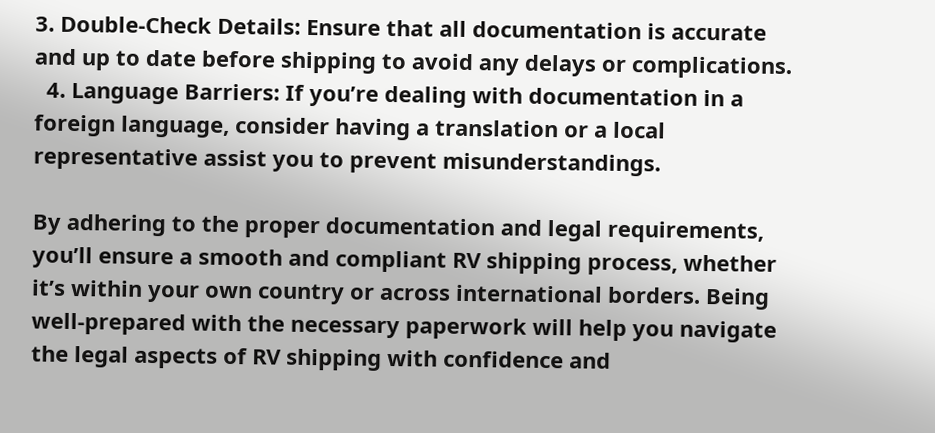3. Double-Check Details: Ensure that all documentation is accurate and up to date before shipping to avoid any delays or complications.
  4. Language Barriers: If you’re dealing with documentation in a foreign language, consider having a translation or a local representative assist you to prevent misunderstandings.

By adhering to the proper documentation and legal requirements, you’ll ensure a smooth and compliant RV shipping process, whether it’s within your own country or across international borders. Being well-prepared with the necessary paperwork will help you navigate the legal aspects of RV shipping with confidence and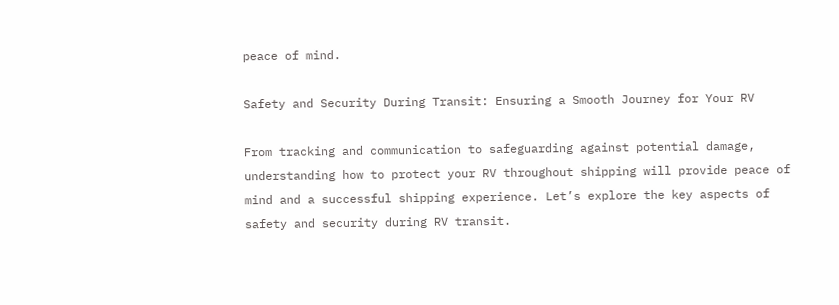peace of mind.

Safety and Security During Transit: Ensuring a Smooth Journey for Your RV

From tracking and communication to safeguarding against potential damage, understanding how to protect your RV throughout shipping will provide peace of mind and a successful shipping experience. Let’s explore the key aspects of safety and security during RV transit.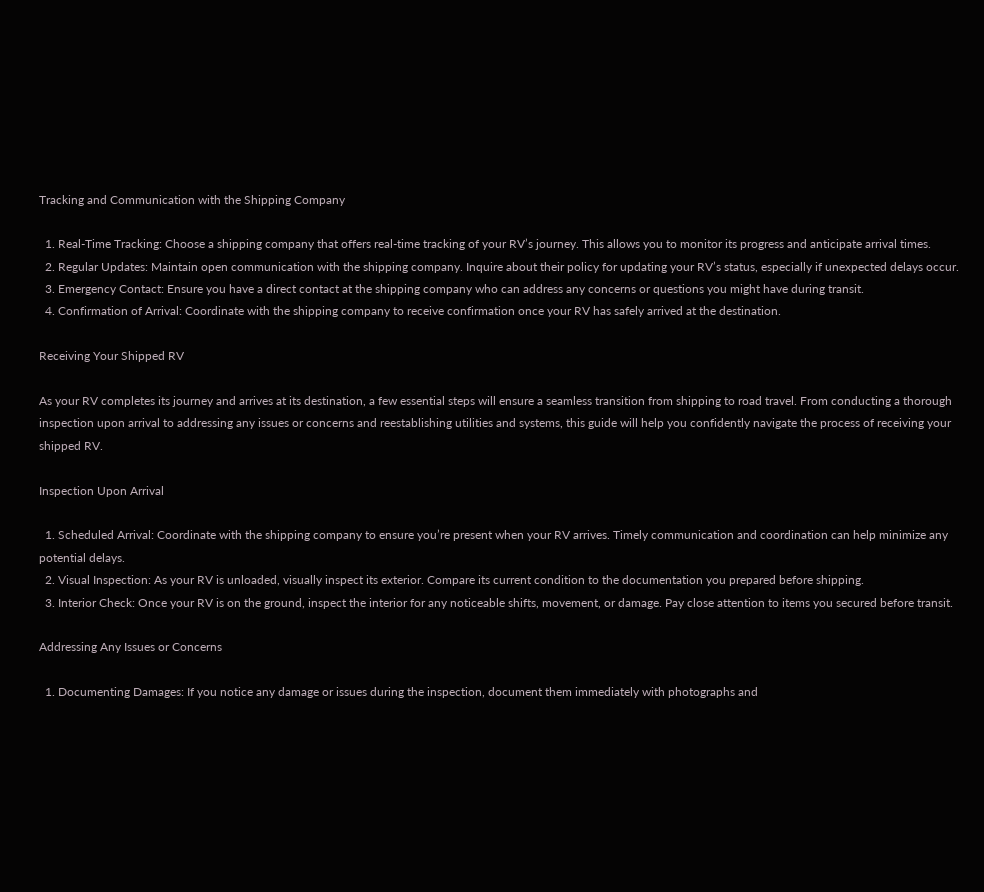Tracking and Communication with the Shipping Company

  1. Real-Time Tracking: Choose a shipping company that offers real-time tracking of your RV’s journey. This allows you to monitor its progress and anticipate arrival times.
  2. Regular Updates: Maintain open communication with the shipping company. Inquire about their policy for updating your RV’s status, especially if unexpected delays occur.
  3. Emergency Contact: Ensure you have a direct contact at the shipping company who can address any concerns or questions you might have during transit.
  4. Confirmation of Arrival: Coordinate with the shipping company to receive confirmation once your RV has safely arrived at the destination.

Receiving Your Shipped RV

As your RV completes its journey and arrives at its destination, a few essential steps will ensure a seamless transition from shipping to road travel. From conducting a thorough inspection upon arrival to addressing any issues or concerns and reestablishing utilities and systems, this guide will help you confidently navigate the process of receiving your shipped RV.

Inspection Upon Arrival

  1. Scheduled Arrival: Coordinate with the shipping company to ensure you’re present when your RV arrives. Timely communication and coordination can help minimize any potential delays.
  2. Visual Inspection: As your RV is unloaded, visually inspect its exterior. Compare its current condition to the documentation you prepared before shipping.
  3. Interior Check: Once your RV is on the ground, inspect the interior for any noticeable shifts, movement, or damage. Pay close attention to items you secured before transit.

Addressing Any Issues or Concerns

  1. Documenting Damages: If you notice any damage or issues during the inspection, document them immediately with photographs and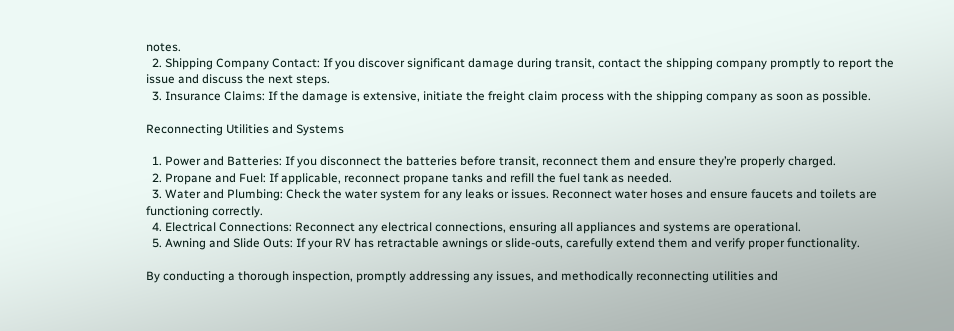notes.
  2. Shipping Company Contact: If you discover significant damage during transit, contact the shipping company promptly to report the issue and discuss the next steps.
  3. Insurance Claims: If the damage is extensive, initiate the freight claim process with the shipping company as soon as possible.

Reconnecting Utilities and Systems

  1. Power and Batteries: If you disconnect the batteries before transit, reconnect them and ensure they’re properly charged.
  2. Propane and Fuel: If applicable, reconnect propane tanks and refill the fuel tank as needed.
  3. Water and Plumbing: Check the water system for any leaks or issues. Reconnect water hoses and ensure faucets and toilets are functioning correctly.
  4. Electrical Connections: Reconnect any electrical connections, ensuring all appliances and systems are operational.
  5. Awning and Slide Outs: If your RV has retractable awnings or slide-outs, carefully extend them and verify proper functionality.

By conducting a thorough inspection, promptly addressing any issues, and methodically reconnecting utilities and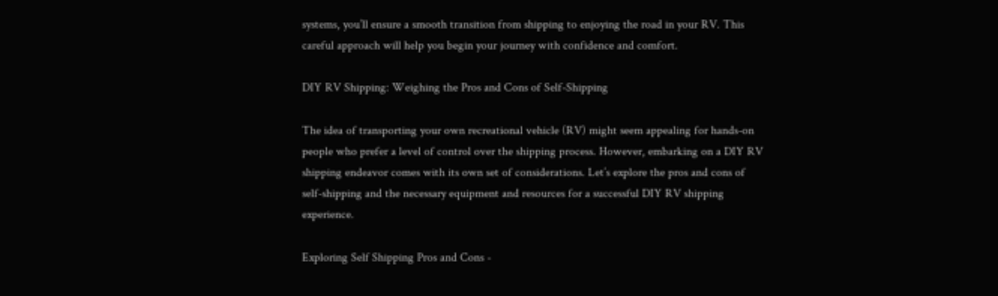systems, you’ll ensure a smooth transition from shipping to enjoying the road in your RV. This careful approach will help you begin your journey with confidence and comfort.

DIY RV Shipping: Weighing the Pros and Cons of Self-Shipping

The idea of transporting your own recreational vehicle (RV) might seem appealing for hands-on people who prefer a level of control over the shipping process. However, embarking on a DIY RV shipping endeavor comes with its own set of considerations. Let’s explore the pros and cons of self-shipping and the necessary equipment and resources for a successful DIY RV shipping experience.

Exploring Self Shipping Pros and Cons -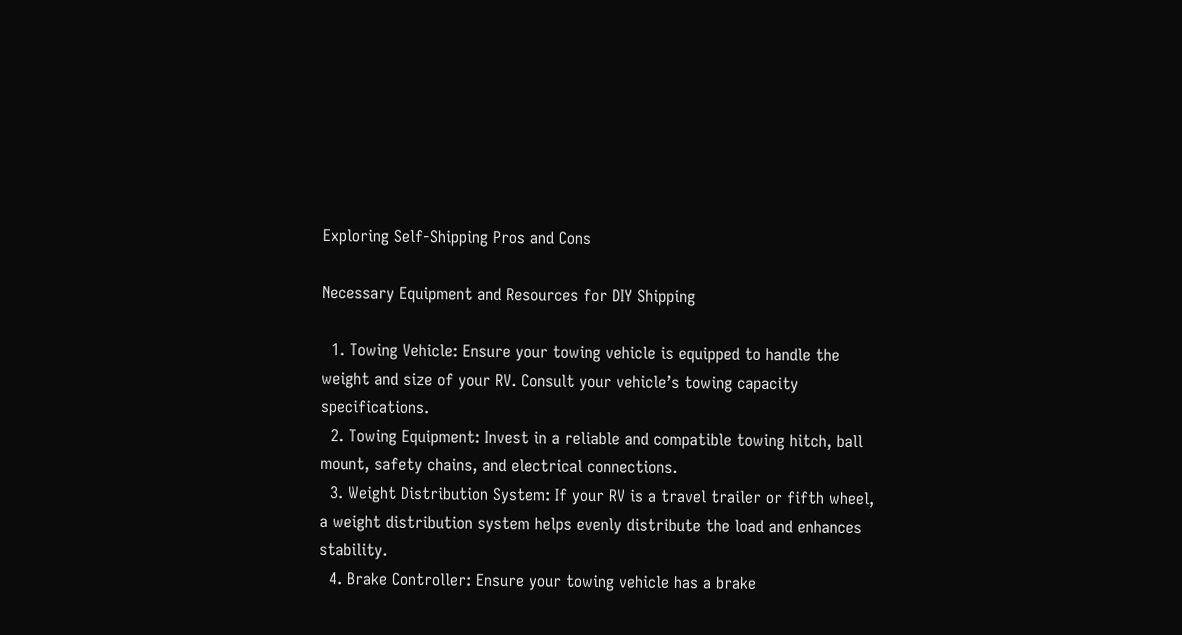Exploring Self-Shipping Pros and Cons

Necessary Equipment and Resources for DIY Shipping

  1. Towing Vehicle: Ensure your towing vehicle is equipped to handle the weight and size of your RV. Consult your vehicle’s towing capacity specifications.
  2. Towing Equipment: Invest in a reliable and compatible towing hitch, ball mount, safety chains, and electrical connections.
  3. Weight Distribution System: If your RV is a travel trailer or fifth wheel, a weight distribution system helps evenly distribute the load and enhances stability.
  4. Brake Controller: Ensure your towing vehicle has a brake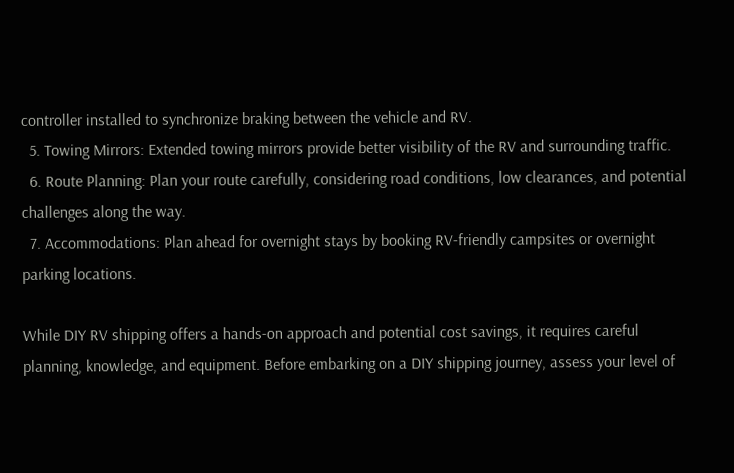controller installed to synchronize braking between the vehicle and RV.
  5. Towing Mirrors: Extended towing mirrors provide better visibility of the RV and surrounding traffic.
  6. Route Planning: Plan your route carefully, considering road conditions, low clearances, and potential challenges along the way.
  7. Accommodations: Plan ahead for overnight stays by booking RV-friendly campsites or overnight parking locations.

While DIY RV shipping offers a hands-on approach and potential cost savings, it requires careful planning, knowledge, and equipment. Before embarking on a DIY shipping journey, assess your level of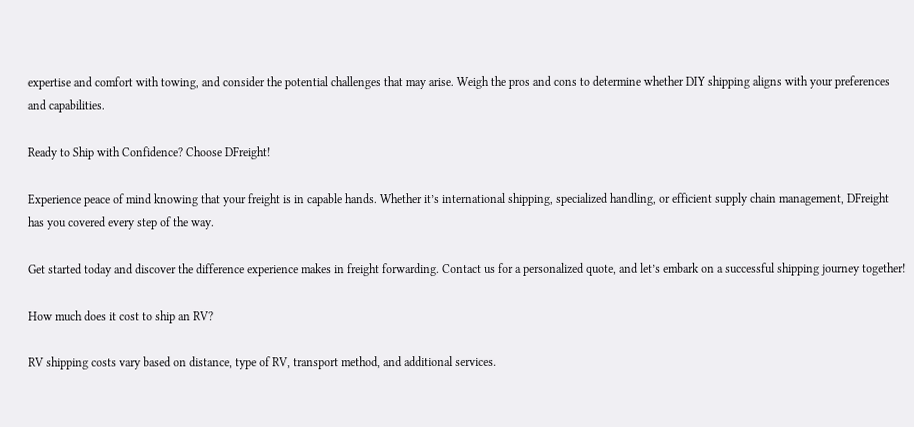expertise and comfort with towing, and consider the potential challenges that may arise. Weigh the pros and cons to determine whether DIY shipping aligns with your preferences and capabilities.

Ready to Ship with Confidence? Choose DFreight!

Experience peace of mind knowing that your freight is in capable hands. Whether it’s international shipping, specialized handling, or efficient supply chain management, DFreight has you covered every step of the way.

Get started today and discover the difference experience makes in freight forwarding. Contact us for a personalized quote, and let’s embark on a successful shipping journey together!

How much does it cost to ship an RV?

RV shipping costs vary based on distance, type of RV, transport method, and additional services.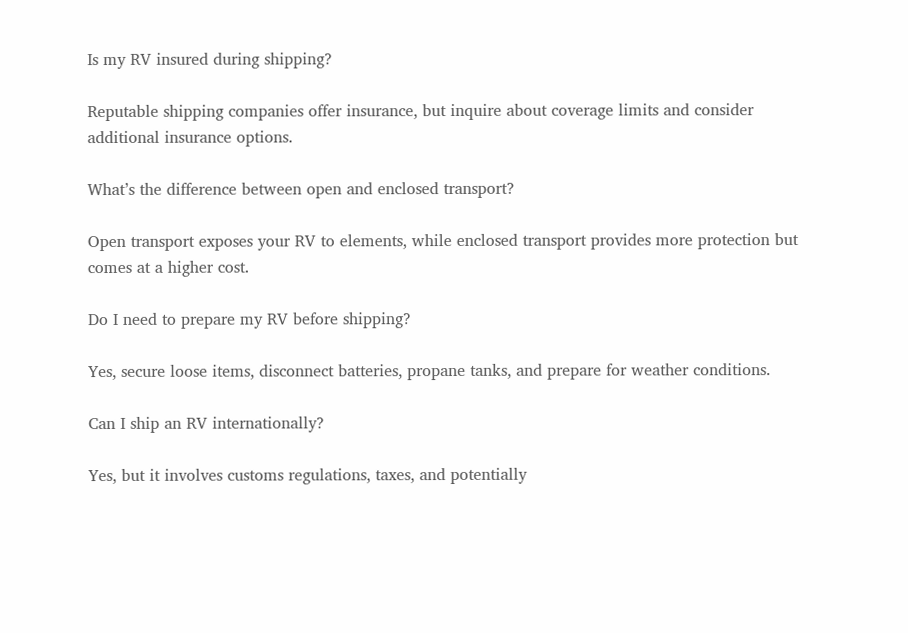Is my RV insured during shipping?

Reputable shipping companies offer insurance, but inquire about coverage limits and consider additional insurance options.

What’s the difference between open and enclosed transport?

Open transport exposes your RV to elements, while enclosed transport provides more protection but comes at a higher cost.

Do I need to prepare my RV before shipping?

Yes, secure loose items, disconnect batteries, propane tanks, and prepare for weather conditions.

Can I ship an RV internationally?

Yes, but it involves customs regulations, taxes, and potentially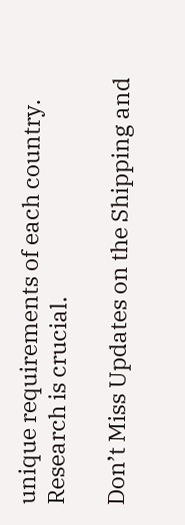unique requirements of each country. Research is crucial.

Don’t Miss Updates on the Shipping and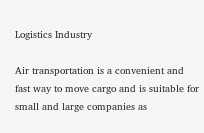Logistics Industry

Air transportation is a convenient and fast way to move cargo and is suitable for small and large companies as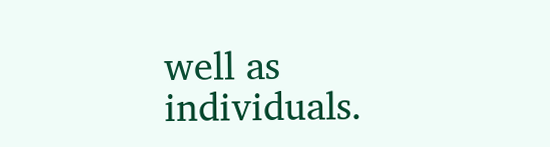well as individuals.